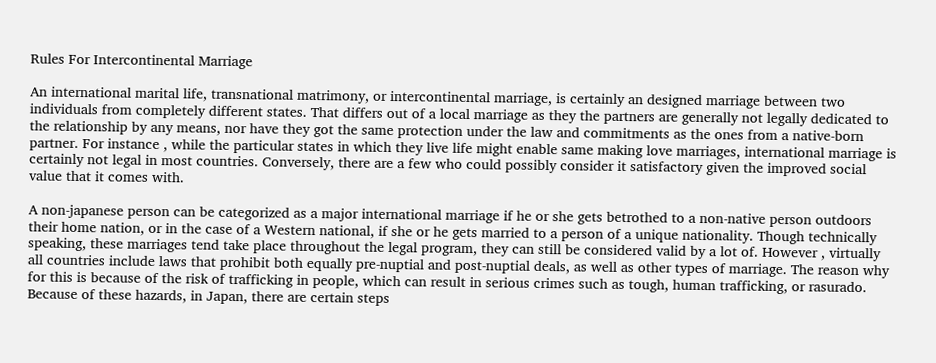Rules For Intercontinental Marriage

An international marital life, transnational matrimony, or intercontinental marriage, is certainly an designed marriage between two individuals from completely different states. That differs out of a local marriage as they the partners are generally not legally dedicated to the relationship by any means, nor have they got the same protection under the law and commitments as the ones from a native-born partner. For instance , while the particular states in which they live life might enable same making love marriages, international marriage is certainly not legal in most countries. Conversely, there are a few who could possibly consider it satisfactory given the improved social value that it comes with.

A non-japanese person can be categorized as a major international marriage if he or she gets betrothed to a non-native person outdoors their home nation, or in the case of a Western national, if she or he gets married to a person of a unique nationality. Though technically speaking, these marriages tend take place throughout the legal program, they can still be considered valid by a lot of. However , virtually all countries include laws that prohibit both equally pre-nuptial and post-nuptial deals, as well as other types of marriage. The reason why for this is because of the risk of trafficking in people, which can result in serious crimes such as tough, human trafficking, or rasurado. Because of these hazards, in Japan, there are certain steps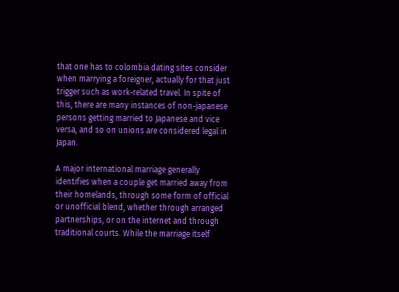that one has to colombia dating sites consider when marrying a foreigner, actually for that just trigger such as work-related travel. In spite of this, there are many instances of non-japanese persons getting married to Japanese and vice versa, and so on unions are considered legal in Japan.

A major international marriage generally identifies when a couple get married away from their homelands, through some form of official or unofficial blend, whether through arranged partnerships, or on the internet and through traditional courts. While the marriage itself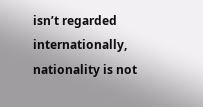isn’t regarded internationally, nationality is not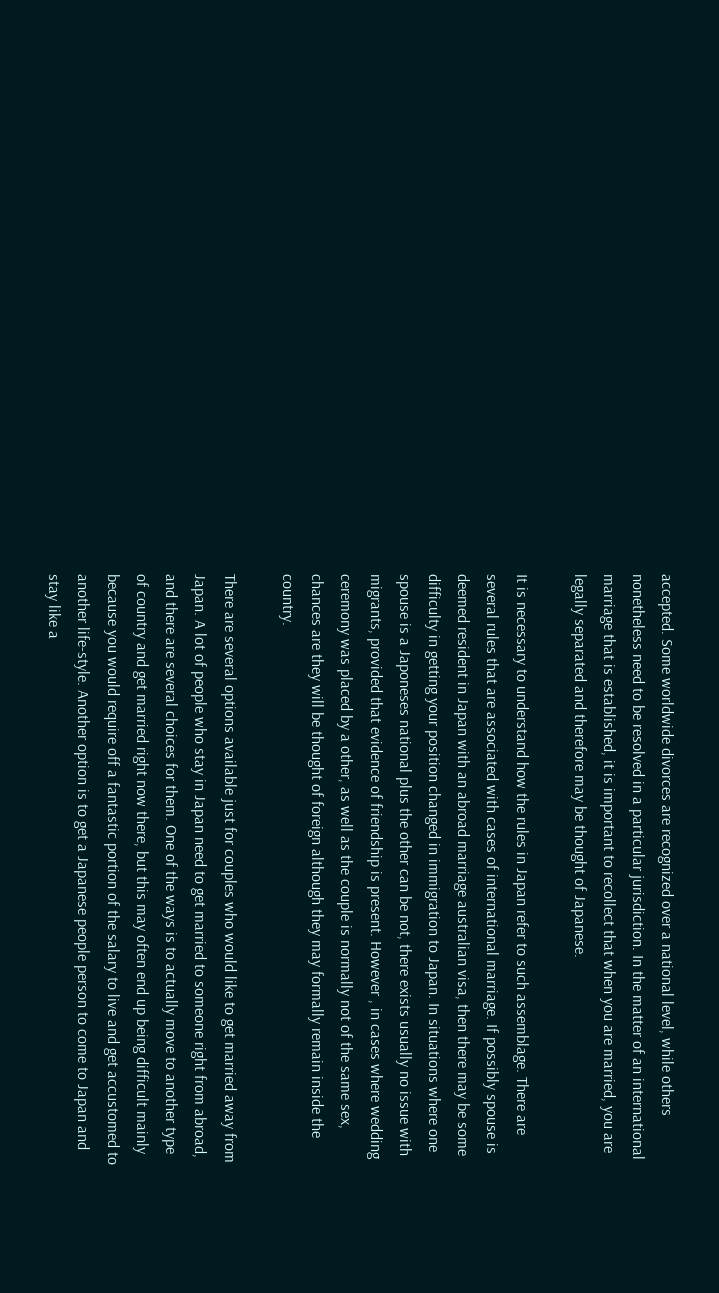accepted. Some worldwide divorces are recognized over a national level, while others nonetheless need to be resolved in a particular jurisdiction. In the matter of an international marriage that is established, it is important to recollect that when you are married, you are legally separated and therefore may be thought of Japanese.

It is necessary to understand how the rules in Japan refer to such assemblage. There are several rules that are associated with cases of international marriage. If possibly spouse is deemed resident in Japan with an abroad marriage australian visa, then there may be some difficulty in getting your position changed in immigration to Japan. In situations where one spouse is a Japoneses national plus the other can be not, there exists usually no issue with migrants, provided that evidence of friendship is present. However , in cases where wedding ceremony was placed by a other, as well as the couple is normally not of the same sex, chances are they will be thought of foreign although they may formally remain inside the country.

There are several options available just for couples who would like to get married away from Japan. A lot of people who stay in Japan need to get married to someone right from abroad, and there are several choices for them. One of the ways is to actually move to another type of country and get married right now there, but this may often end up being difficult mainly because you would require off a fantastic portion of the salary to live and get accustomed to another life-style. Another option is to get a Japanese people person to come to Japan and stay like a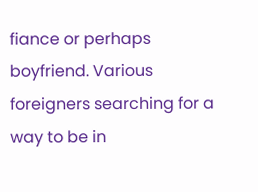fiance or perhaps boyfriend. Various foreigners searching for a way to be in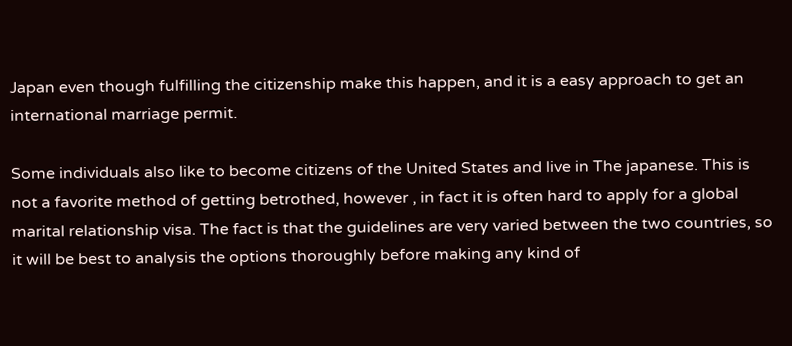Japan even though fulfilling the citizenship make this happen, and it is a easy approach to get an international marriage permit.

Some individuals also like to become citizens of the United States and live in The japanese. This is not a favorite method of getting betrothed, however , in fact it is often hard to apply for a global marital relationship visa. The fact is that the guidelines are very varied between the two countries, so it will be best to analysis the options thoroughly before making any kind of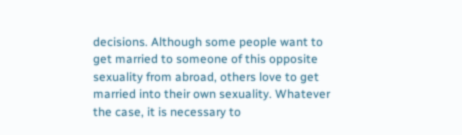decisions. Although some people want to get married to someone of this opposite sexuality from abroad, others love to get married into their own sexuality. Whatever the case, it is necessary to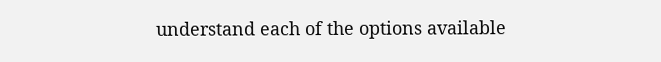understand each of the options available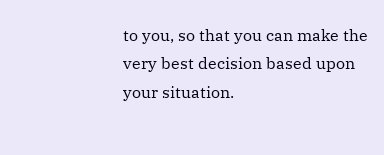to you, so that you can make the very best decision based upon your situation.